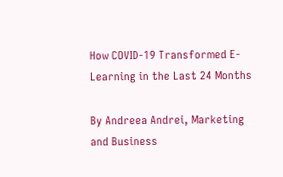How COVID-19 Transformed E-Learning in the Last 24 Months

By Andreea Andrei, Marketing and Business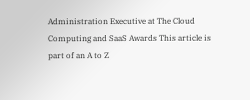Administration Executive at The Cloud Computing and SaaS Awards This article is part of an A to Z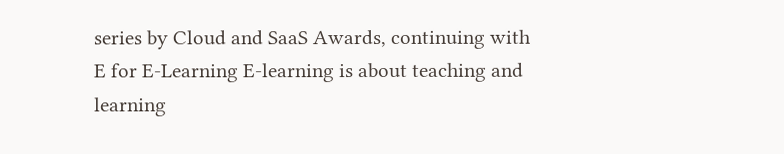series by Cloud and SaaS Awards, continuing with E for E-Learning E-learning is about teaching and learning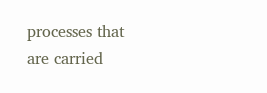processes that are carried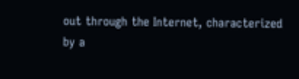out through the Internet, characterized by a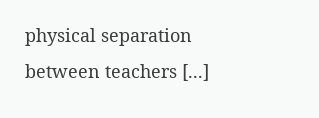physical separation between teachers [...]